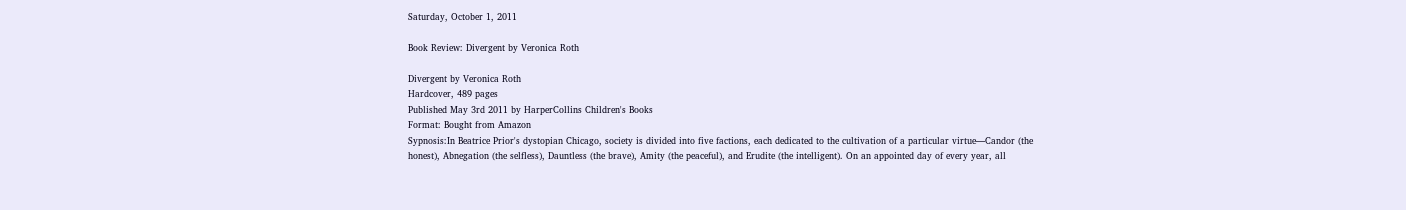Saturday, October 1, 2011

Book Review: Divergent by Veronica Roth

Divergent by Veronica Roth
Hardcover, 489 pages
Published May 3rd 2011 by HarperCollins Children's Books
Format: Bought from Amazon
Sypnosis:In Beatrice Prior's dystopian Chicago, society is divided into five factions, each dedicated to the cultivation of a particular virtue—Candor (the honest), Abnegation (the selfless), Dauntless (the brave), Amity (the peaceful), and Erudite (the intelligent). On an appointed day of every year, all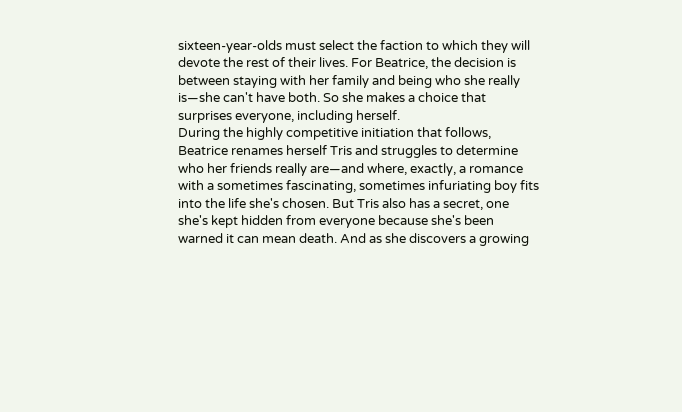sixteen-year-olds must select the faction to which they will devote the rest of their lives. For Beatrice, the decision is between staying with her family and being who she really is—she can't have both. So she makes a choice that surprises everyone, including herself.
During the highly competitive initiation that follows, Beatrice renames herself Tris and struggles to determine who her friends really are—and where, exactly, a romance with a sometimes fascinating, sometimes infuriating boy fits into the life she's chosen. But Tris also has a secret, one she's kept hidden from everyone because she's been warned it can mean death. And as she discovers a growing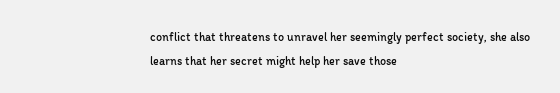conflict that threatens to unravel her seemingly perfect society, she also learns that her secret might help her save those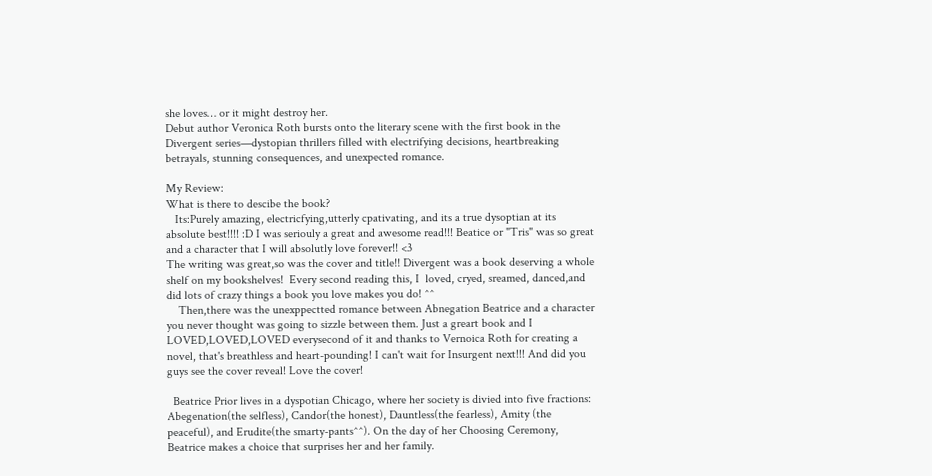she loves… or it might destroy her.
Debut author Veronica Roth bursts onto the literary scene with the first book in the Divergent series—dystopian thrillers filled with electrifying decisions, heartbreaking betrayals, stunning consequences, and unexpected romance.

My Review:
What is there to descibe the book?
   Its:Purely amazing, electricfying,utterly cpativating, and its a true dysoptian at its absolute best!!!! :D I was seriouly a great and awesome read!!! Beatice or "Tris" was so great and a character that I will absolutly love forever!! <3
The writing was great,so was the cover and title!! Divergent was a book deserving a whole shelf on my bookshelves!  Every second reading this, I  loved, cryed, sreamed, danced,and did lots of crazy things a book you love makes you do! ^^
    Then,there was the unexppectted romance between Abnegation Beatrice and a character you never thought was going to sizzle between them. Just a greart book and I LOVED,LOVED,LOVED everysecond of it and thanks to Vernoica Roth for creating a novel, that's breathless and heart-pounding! I can't wait for Insurgent next!!! And did you guys see the cover reveal! Love the cover!

  Beatrice Prior lives in a dyspotian Chicago, where her society is divied into five fractions: Abegenation(the selfless), Candor(the honest), Dauntless(the fearless), Amity (the peaceful), and Erudite(the smarty-pants^^). On the day of her Choosing Ceremony, Beatrice makes a choice that surprises her and her family.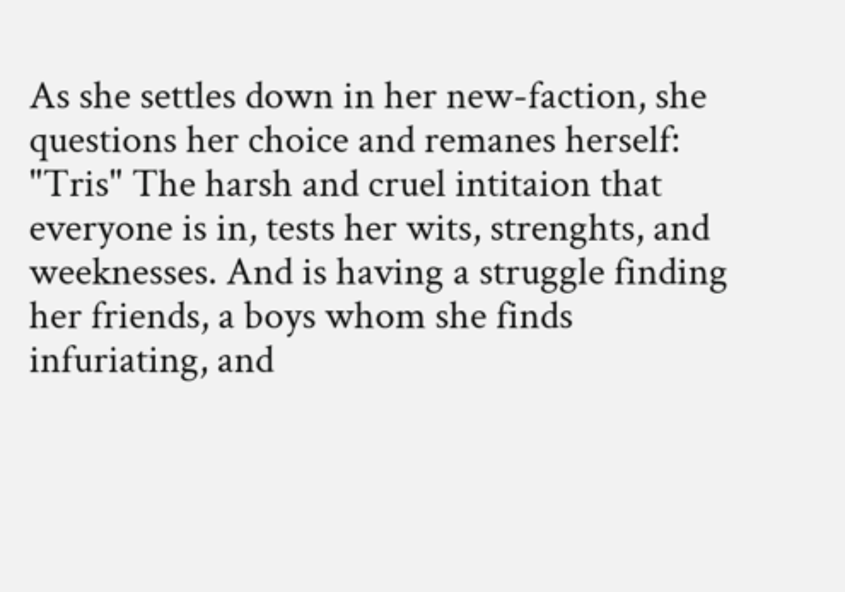As she settles down in her new-faction, she questions her choice and remanes herself: "Tris" The harsh and cruel intitaion that everyone is in, tests her wits, strenghts, and weeknesses. And is having a struggle finding her friends, a boys whom she finds infuriating, and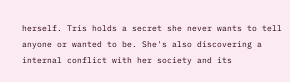herself. Tris holds a secret she never wants to tell anyone or wanted to be. She's also discovering a internal conflict with her society and its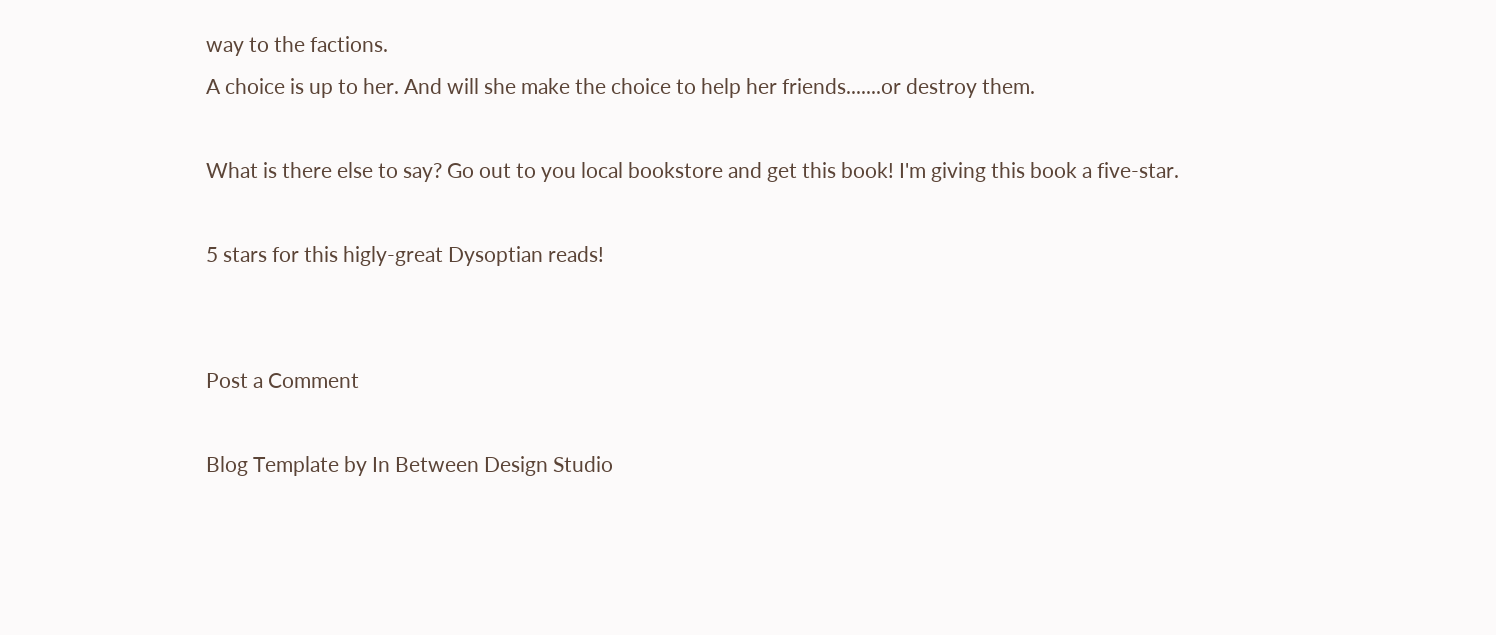way to the factions.
A choice is up to her. And will she make the choice to help her friends.......or destroy them.

What is there else to say? Go out to you local bookstore and get this book! I'm giving this book a five-star.

5 stars for this higly-great Dysoptian reads!


Post a Comment

Blog Template by In Between Design Studio